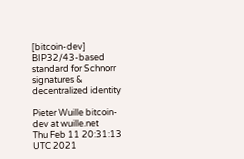[bitcoin-dev] BIP32/43-based standard for Schnorr signatures & decentralized identity

Pieter Wuille bitcoin-dev at wuille.net
Thu Feb 11 20:31:13 UTC 2021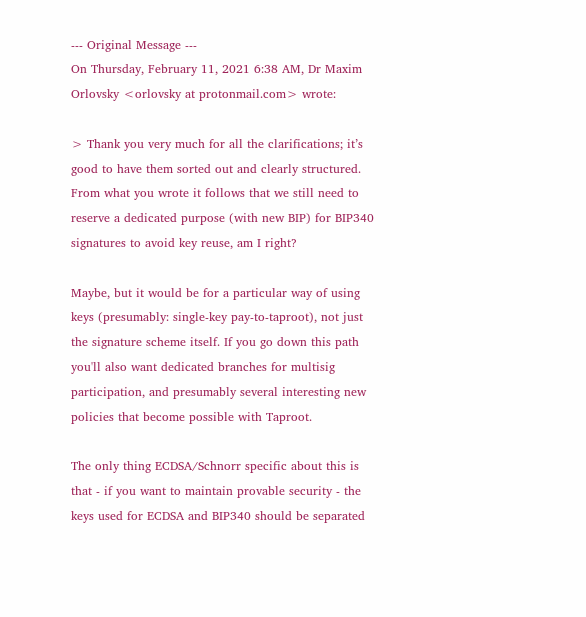‐‐‐ Original Message ‐‐‐
On Thursday, February 11, 2021 6:38 AM, Dr Maxim Orlovsky <orlovsky at protonmail.com> wrote:

> Thank you very much for all the clarifications; it’s good to have them sorted out and clearly structured. From what you wrote it follows that we still need to reserve a dedicated purpose (with new BIP) for BIP340 signatures to avoid key reuse, am I right?

Maybe, but it would be for a particular way of using keys (presumably: single-key pay-to-taproot), not just the signature scheme itself. If you go down this path you'll also want dedicated branches for multisig participation, and presumably several interesting new policies that become possible with Taproot.

The only thing ECDSA/Schnorr specific about this is that - if you want to maintain provable security - the keys used for ECDSA and BIP340 should be separated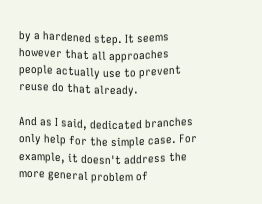by a hardened step. It seems however that all approaches people actually use to prevent reuse do that already.

And as I said, dedicated branches only help for the simple case. For example, it doesn't address the more general problem of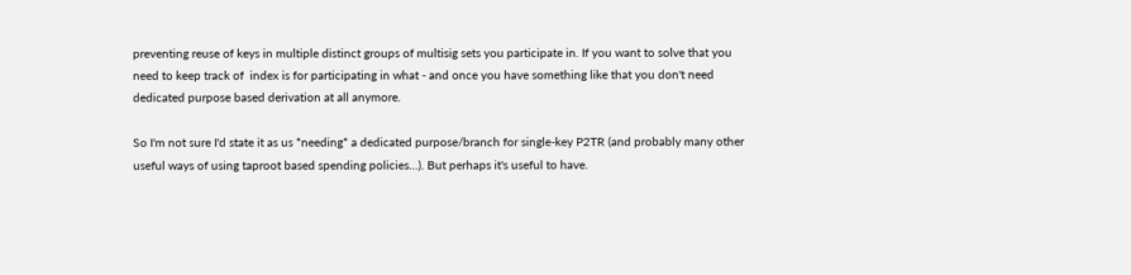preventing reuse of keys in multiple distinct groups of multisig sets you participate in. If you want to solve that you need to keep track of  index is for participating in what - and once you have something like that you don't need dedicated purpose based derivation at all anymore.

So I'm not sure I'd state it as us *needing* a dedicated purpose/branch for single-key P2TR (and probably many other useful ways of using taproot based spending policies...). But perhaps it's useful to have.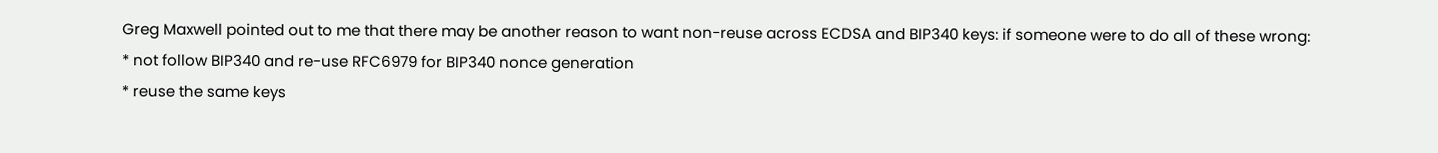Greg Maxwell pointed out to me that there may be another reason to want non-reuse across ECDSA and BIP340 keys: if someone were to do all of these wrong:
* not follow BIP340 and re-use RFC6979 for BIP340 nonce generation
* reuse the same keys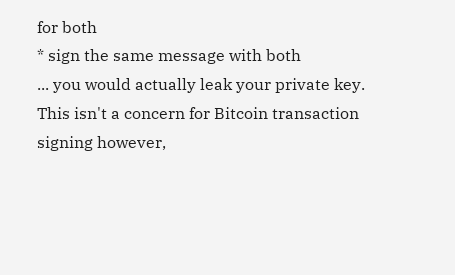for both
* sign the same message with both
... you would actually leak your private key. This isn't a concern for Bitcoin transaction signing however,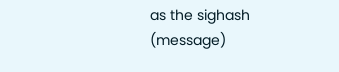as the sighash (message)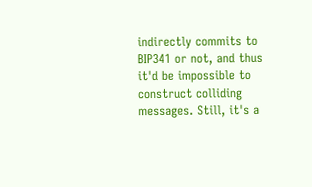indirectly commits to BIP341 or not, and thus it'd be impossible to construct colliding messages. Still, it's a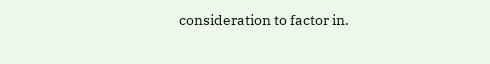consideration to factor in.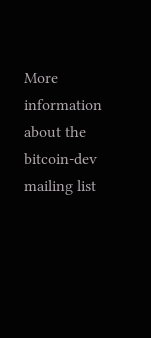More information about the bitcoin-dev mailing list